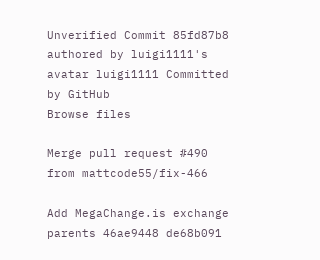Unverified Commit 85fd87b8 authored by luigi1111's avatar luigi1111 Committed by GitHub
Browse files

Merge pull request #490 from mattcode55/fix-466

Add MegaChange.is exchange
parents 46ae9448 de68b091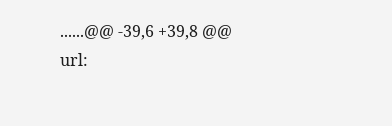......@@ -39,6 +39,8 @@
url: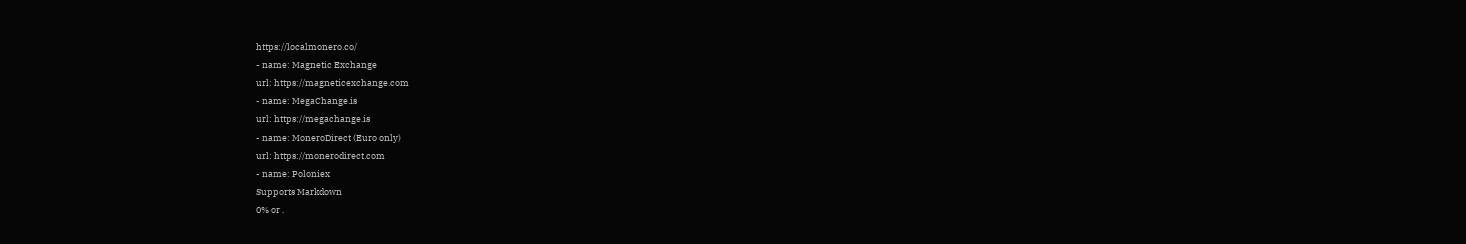https://localmonero.co/
- name: Magnetic Exchange
url: https://magneticexchange.com
- name: MegaChange.is
url: https://megachange.is
- name: MoneroDirect (Euro only)
url: https://monerodirect.com
- name: Poloniex
Supports Markdown
0% or .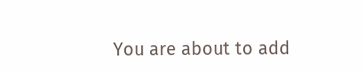You are about to add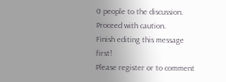0 people to the discussion. Proceed with caution.
Finish editing this message first!
Please register or to comment